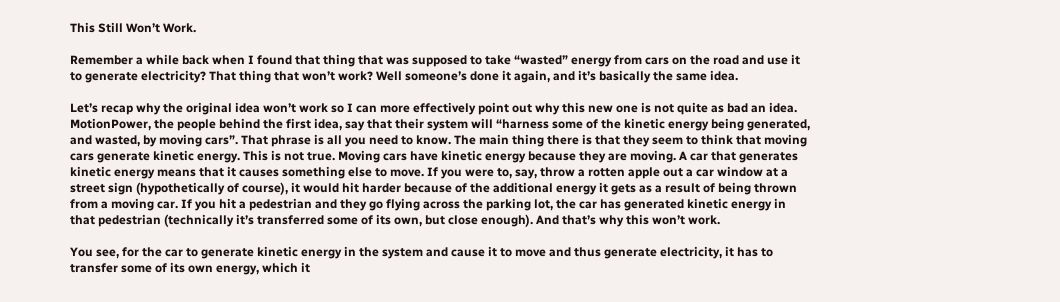This Still Won’t Work.

Remember a while back when I found that thing that was supposed to take “wasted” energy from cars on the road and use it to generate electricity? That thing that won’t work? Well someone’s done it again, and it’s basically the same idea.

Let’s recap why the original idea won’t work so I can more effectively point out why this new one is not quite as bad an idea. MotionPower, the people behind the first idea, say that their system will “harness some of the kinetic energy being generated, and wasted, by moving cars”. That phrase is all you need to know. The main thing there is that they seem to think that moving cars generate kinetic energy. This is not true. Moving cars have kinetic energy because they are moving. A car that generates kinetic energy means that it causes something else to move. If you were to, say, throw a rotten apple out a car window at a street sign (hypothetically of course), it would hit harder because of the additional energy it gets as a result of being thrown from a moving car. If you hit a pedestrian and they go flying across the parking lot, the car has generated kinetic energy in that pedestrian (technically it’s transferred some of its own, but close enough). And that’s why this won’t work.

You see, for the car to generate kinetic energy in the system and cause it to move and thus generate electricity, it has to transfer some of its own energy, which it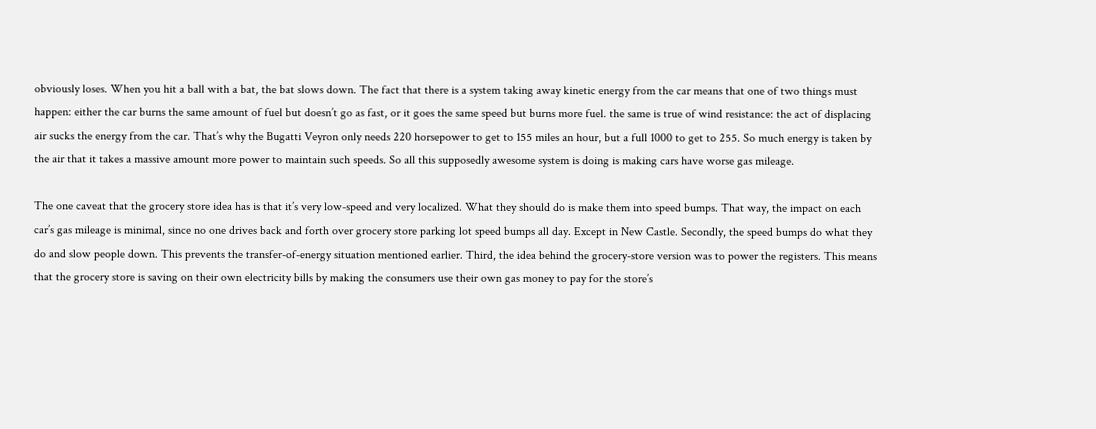obviously loses. When you hit a ball with a bat, the bat slows down. The fact that there is a system taking away kinetic energy from the car means that one of two things must happen: either the car burns the same amount of fuel but doesn’t go as fast, or it goes the same speed but burns more fuel. the same is true of wind resistance: the act of displacing air sucks the energy from the car. That’s why the Bugatti Veyron only needs 220 horsepower to get to 155 miles an hour, but a full 1000 to get to 255. So much energy is taken by the air that it takes a massive amount more power to maintain such speeds. So all this supposedly awesome system is doing is making cars have worse gas mileage.

The one caveat that the grocery store idea has is that it’s very low-speed and very localized. What they should do is make them into speed bumps. That way, the impact on each car’s gas mileage is minimal, since no one drives back and forth over grocery store parking lot speed bumps all day. Except in New Castle. Secondly, the speed bumps do what they do and slow people down. This prevents the transfer-of-energy situation mentioned earlier. Third, the idea behind the grocery-store version was to power the registers. This means that the grocery store is saving on their own electricity bills by making the consumers use their own gas money to pay for the store’s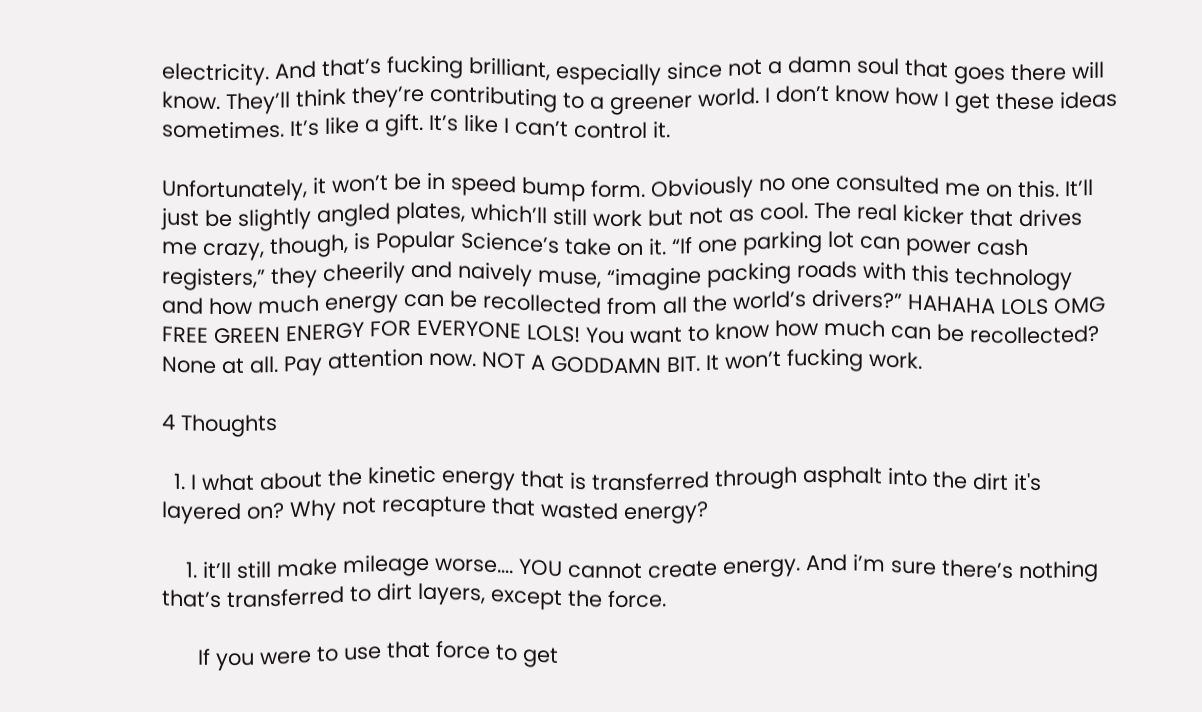electricity. And that’s fucking brilliant, especially since not a damn soul that goes there will know. They’ll think they’re contributing to a greener world. I don’t know how I get these ideas sometimes. It’s like a gift. It’s like I can’t control it.

Unfortunately, it won’t be in speed bump form. Obviously no one consulted me on this. It’ll just be slightly angled plates, which’ll still work but not as cool. The real kicker that drives me crazy, though, is Popular Science’s take on it. “If one parking lot can power cash registers,” they cheerily and naively muse, “imagine packing roads with this technology and how much energy can be recollected from all the world’s drivers?” HAHAHA LOLS OMG FREE GREEN ENERGY FOR EVERYONE LOLS! You want to know how much can be recollected? None at all. Pay attention now. NOT A GODDAMN BIT. It won’t fucking work.

4 Thoughts

  1. I what about the kinetic energy that is transferred through asphalt into the dirt it's layered on? Why not recapture that wasted energy?

    1. it’ll still make mileage worse…. YOU cannot create energy. And i’m sure there’s nothing that’s transferred to dirt layers, except the force.

      If you were to use that force to get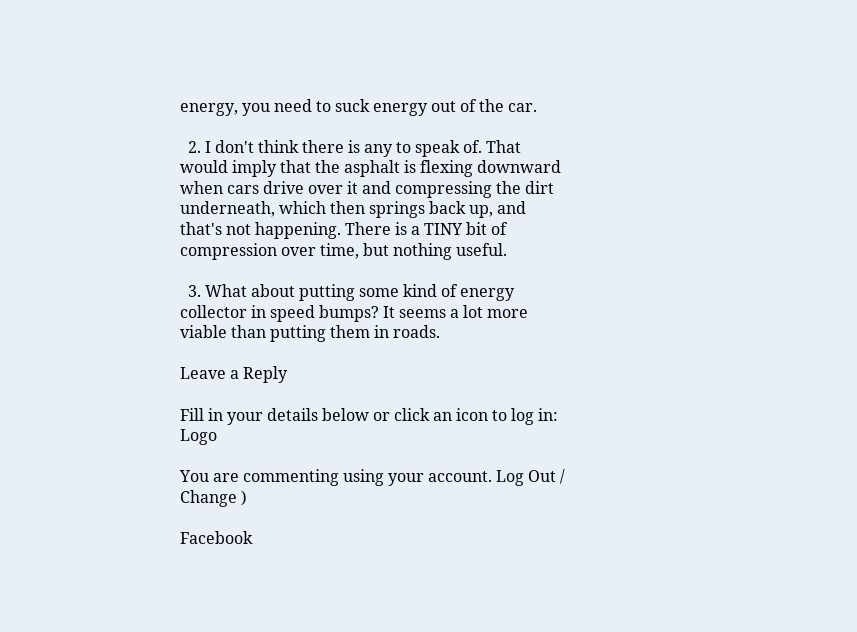energy, you need to suck energy out of the car.

  2. I don't think there is any to speak of. That would imply that the asphalt is flexing downward when cars drive over it and compressing the dirt underneath, which then springs back up, and that's not happening. There is a TINY bit of compression over time, but nothing useful.

  3. What about putting some kind of energy collector in speed bumps? It seems a lot more viable than putting them in roads.

Leave a Reply

Fill in your details below or click an icon to log in: Logo

You are commenting using your account. Log Out /  Change )

Facebook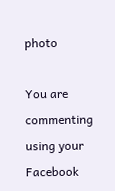photo

You are commenting using your Facebook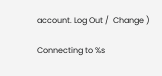account. Log Out /  Change )

Connecting to %s